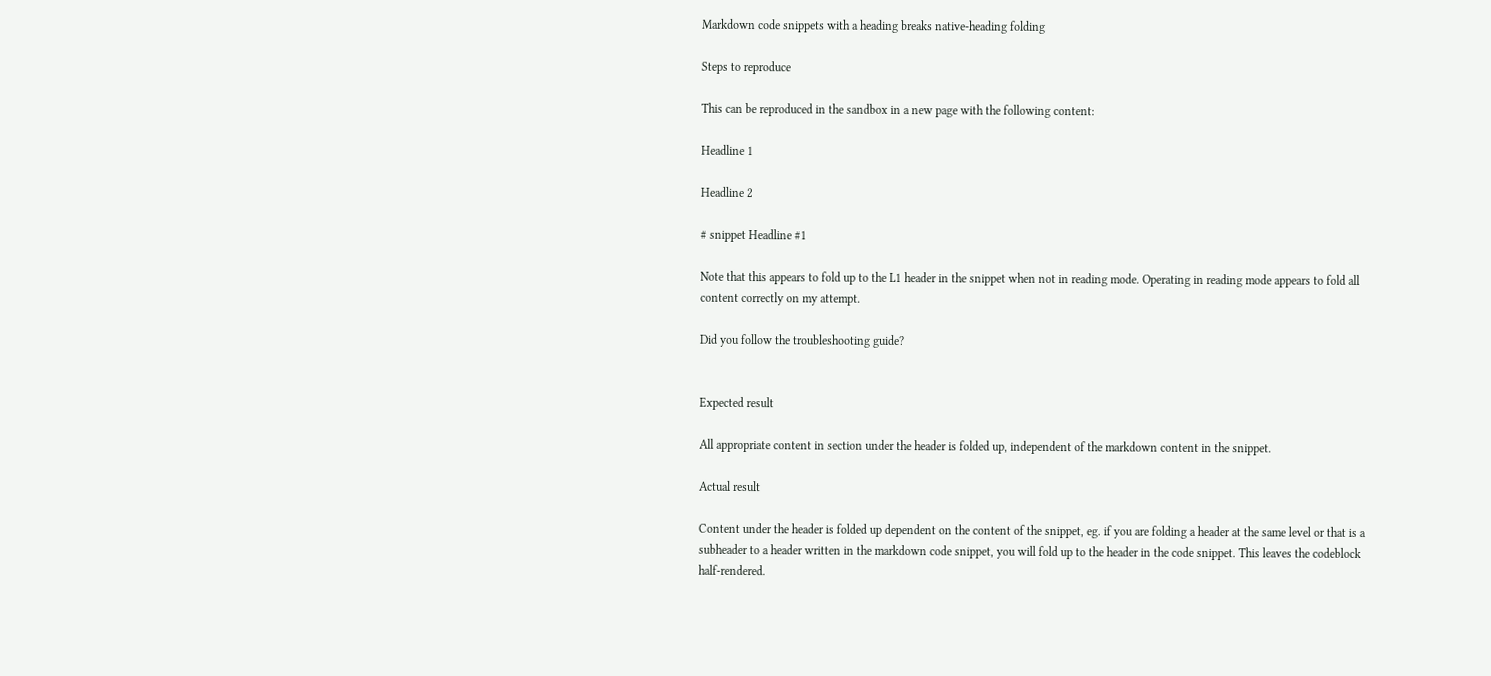Markdown code snippets with a heading breaks native-heading folding

Steps to reproduce

This can be reproduced in the sandbox in a new page with the following content:

Headline 1

Headline 2

# snippet Headline #1

Note that this appears to fold up to the L1 header in the snippet when not in reading mode. Operating in reading mode appears to fold all content correctly on my attempt.

Did you follow the troubleshooting guide?


Expected result

All appropriate content in section under the header is folded up, independent of the markdown content in the snippet.

Actual result

Content under the header is folded up dependent on the content of the snippet, eg. if you are folding a header at the same level or that is a subheader to a header written in the markdown code snippet, you will fold up to the header in the code snippet. This leaves the codeblock half-rendered.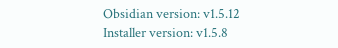Obsidian version: v1.5.12
Installer version: v1.5.8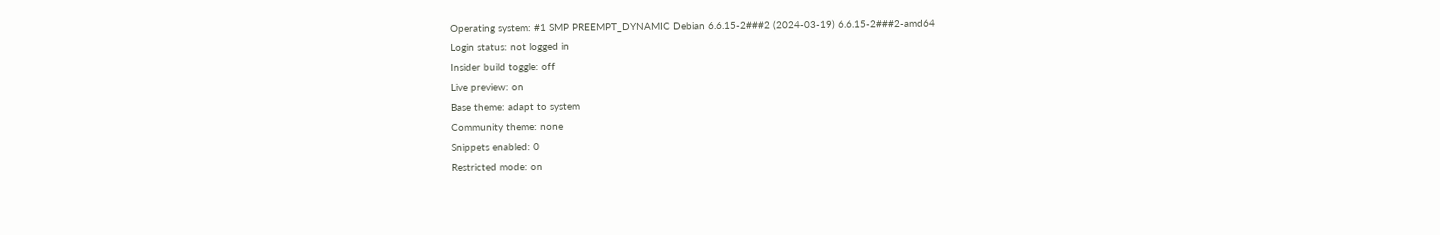Operating system: #1 SMP PREEMPT_DYNAMIC Debian 6.6.15-2###2 (2024-03-19) 6.6.15-2###2-amd64
Login status: not logged in
Insider build toggle: off
Live preview: on
Base theme: adapt to system
Community theme: none
Snippets enabled: 0
Restricted mode: on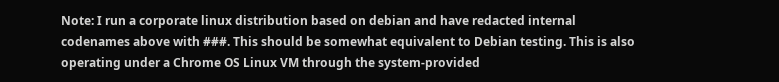Note: I run a corporate linux distribution based on debian and have redacted internal codenames above with ###. This should be somewhat equivalent to Debian testing. This is also operating under a Chrome OS Linux VM through the system-provided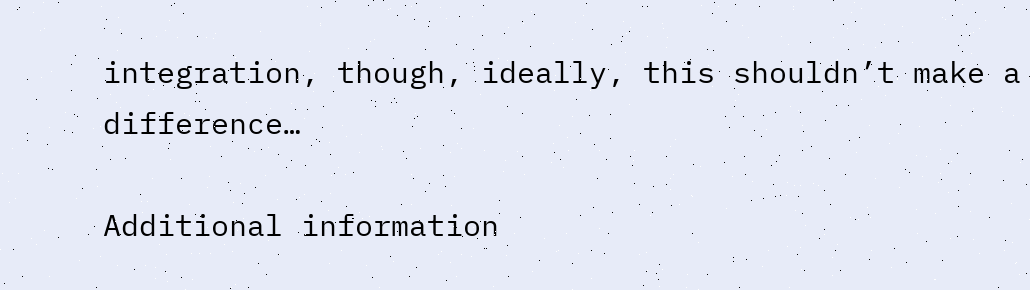integration, though, ideally, this shouldn’t make a difference…

Additional information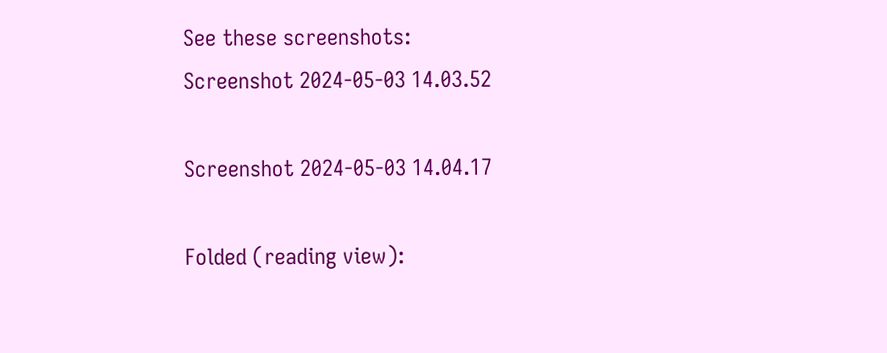See these screenshots:
Screenshot 2024-05-03 14.03.52

Screenshot 2024-05-03 14.04.17

Folded (reading view):